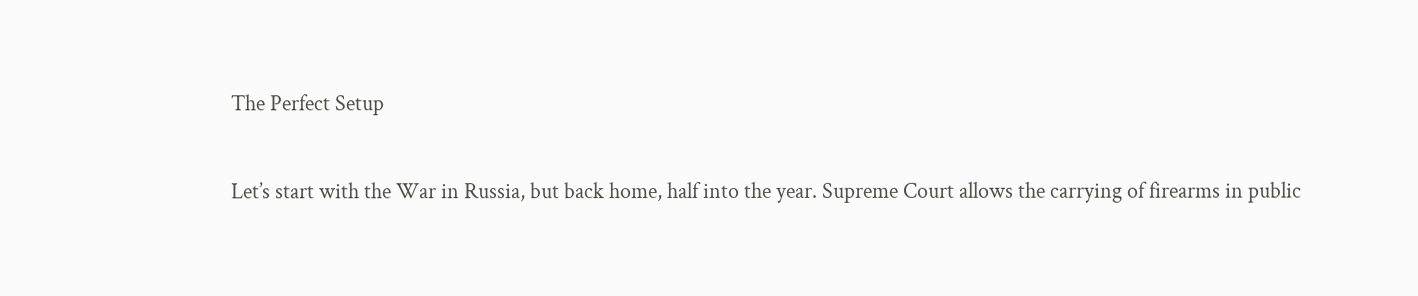The Perfect Setup

Let’s start with the War in Russia, but back home, half into the year. Supreme Court allows the carrying of firearms in public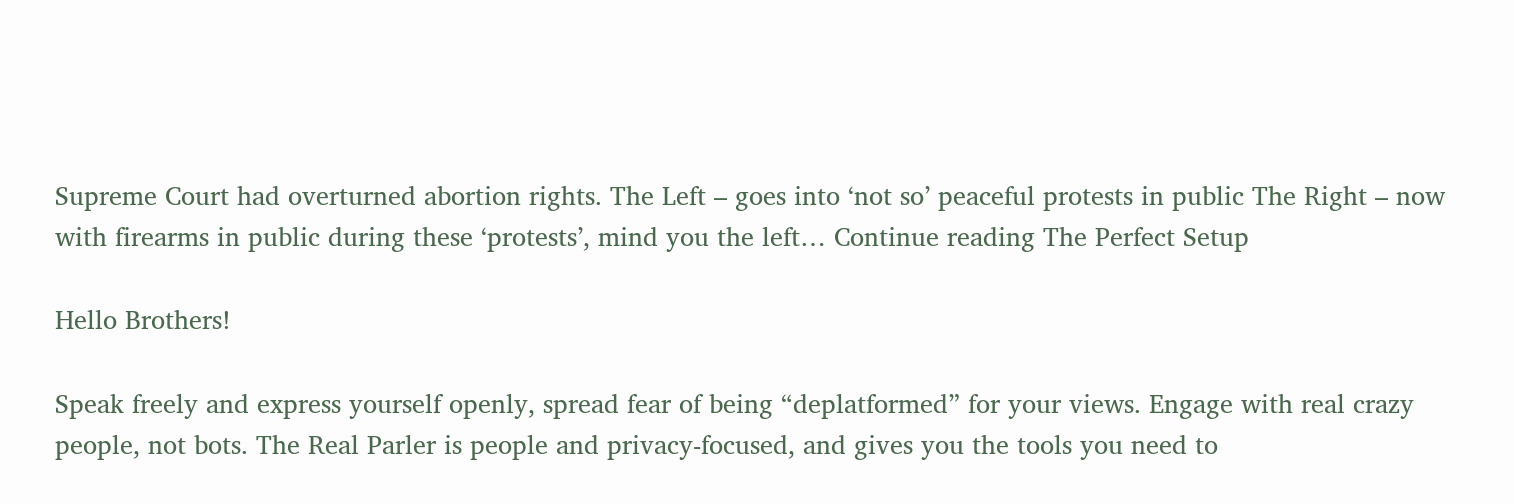Supreme Court had overturned abortion rights. The Left – goes into ‘not so’ peaceful protests in public The Right – now with firearms in public during these ‘protests’, mind you the left… Continue reading The Perfect Setup

Hello Brothers!

Speak freely and express yourself openly, spread fear of being “deplatformed” for your views. Engage with real crazy people, not bots. The Real Parler is people and privacy-focused, and gives you the tools you need to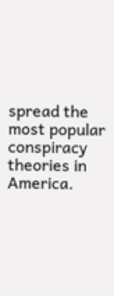spread the most popular conspiracy theories in America.